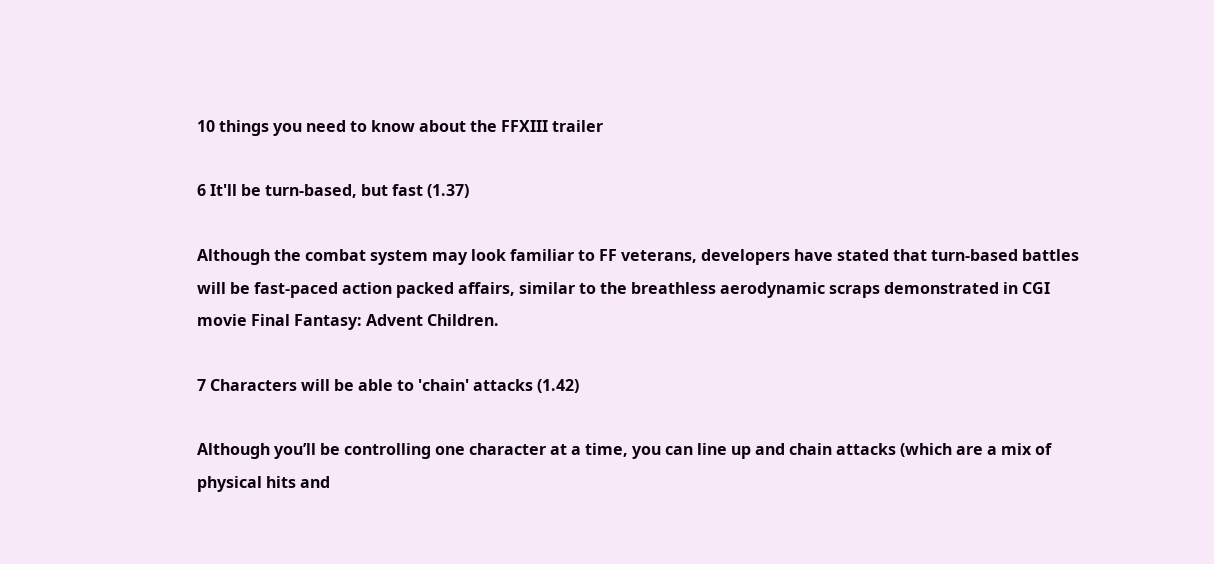10 things you need to know about the FFXIII trailer

6 It'll be turn-based, but fast (1.37)

Although the combat system may look familiar to FF veterans, developers have stated that turn-based battles will be fast-paced action packed affairs, similar to the breathless aerodynamic scraps demonstrated in CGI movie Final Fantasy: Advent Children.

7 Characters will be able to 'chain' attacks (1.42)

Although you’ll be controlling one character at a time, you can line up and chain attacks (which are a mix of physical hits and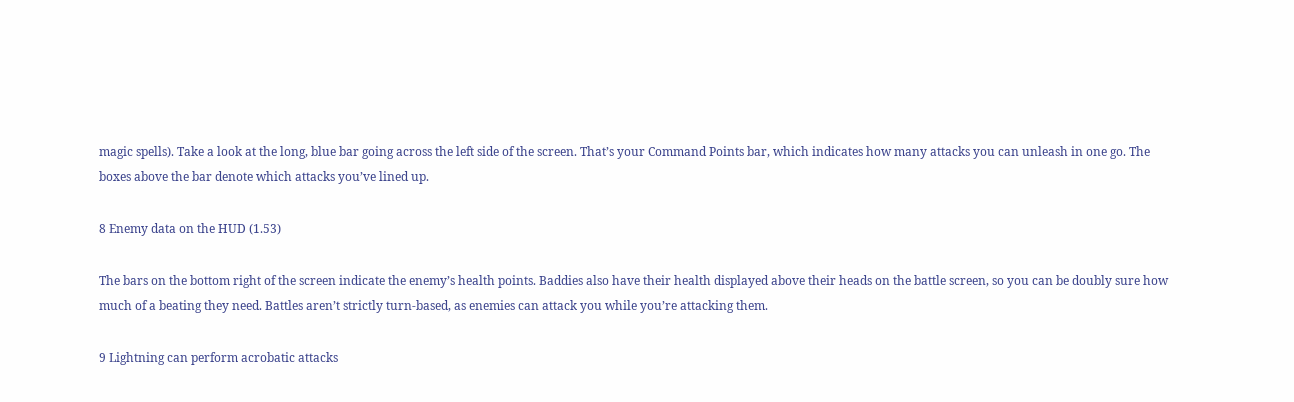magic spells). Take a look at the long, blue bar going across the left side of the screen. That’s your Command Points bar, which indicates how many attacks you can unleash in one go. The boxes above the bar denote which attacks you’ve lined up.

8 Enemy data on the HUD (1.53)

The bars on the bottom right of the screen indicate the enemy’s health points. Baddies also have their health displayed above their heads on the battle screen, so you can be doubly sure how much of a beating they need. Battles aren’t strictly turn-based, as enemies can attack you while you’re attacking them.

9 Lightning can perform acrobatic attacks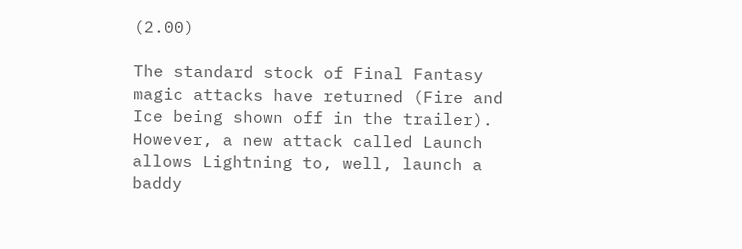(2.00)

The standard stock of Final Fantasy magic attacks have returned (Fire and Ice being shown off in the trailer). However, a new attack called Launch allows Lightning to, well, launch a baddy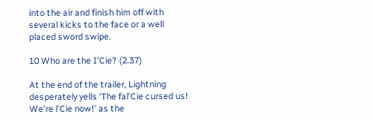into the air and finish him off with several kicks to the face or a well placed sword swipe.

10 Who are the I'Cie? (2.37)

At the end of the trailer, Lightning desperately yells ‘The fal’Cie cursed us! We’re l’Cie now!’ as the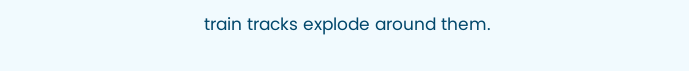train tracks explode around them.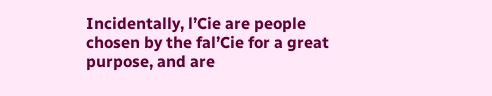Incidentally, l’Cie are people chosen by the fal’Cie for a great purpose, and are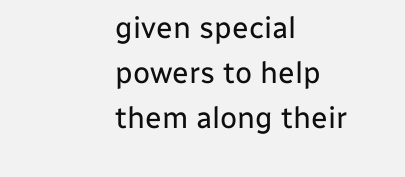given special powers to help them along their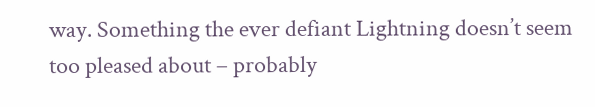way. Something the ever defiant Lightning doesn’t seem too pleased about – probably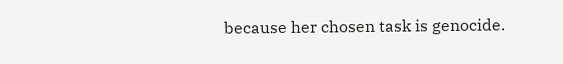because her chosen task is genocide.